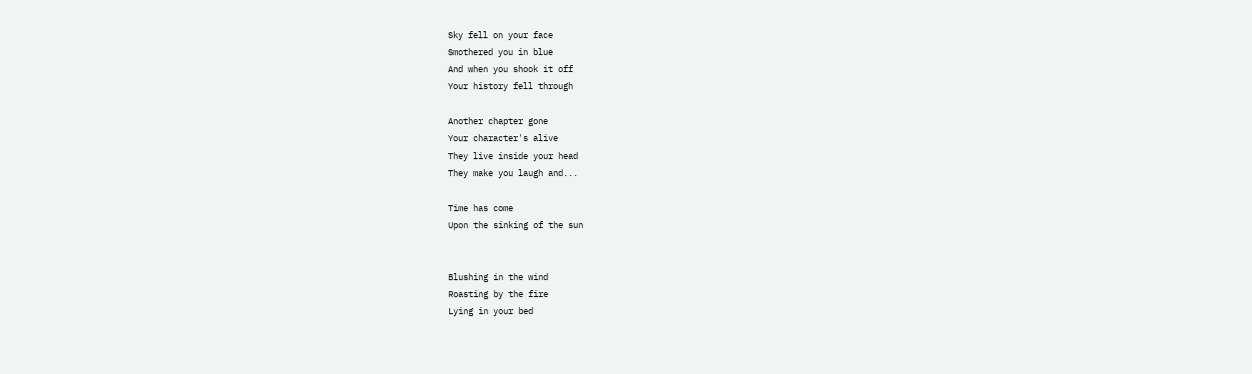Sky fell on your face
Smothered you in blue
And when you shook it off
Your history fell through

Another chapter gone
Your character's alive
They live inside your head
They make you laugh and...

Time has come
Upon the sinking of the sun


Blushing in the wind
Roasting by the fire
Lying in your bed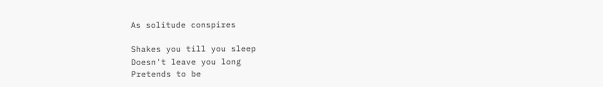As solitude conspires

Shakes you till you sleep
Doesn't leave you long
Pretends to be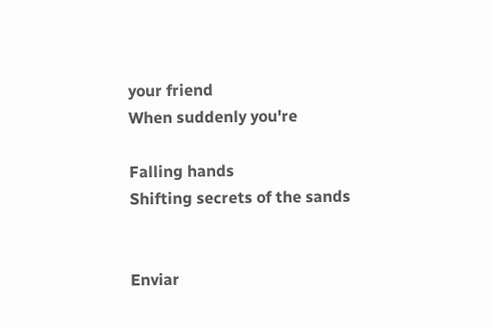your friend
When suddenly you're

Falling hands
Shifting secrets of the sands


Enviar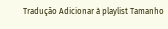Tradução Adicionar à playlist Tamanho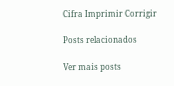Cifra Imprimir Corrigir

Posts relacionados

Ver mais posts